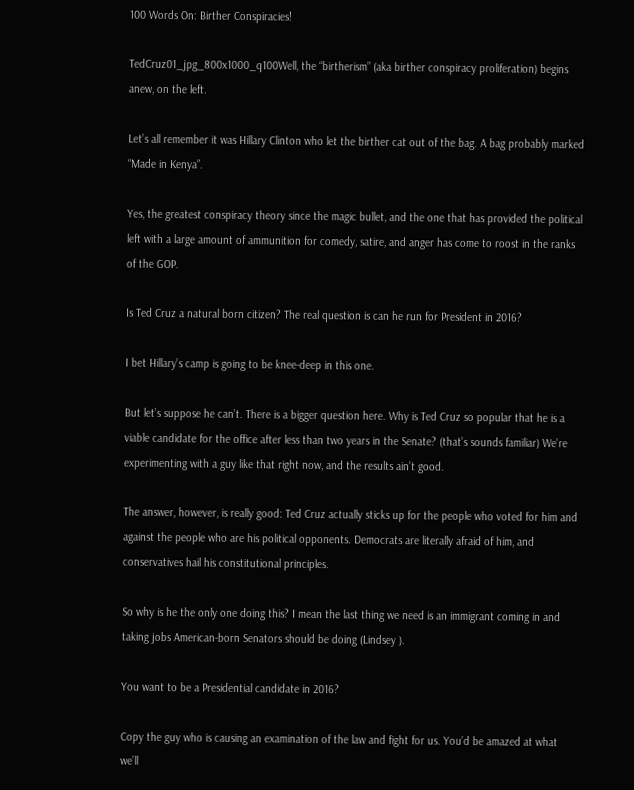100 Words On: Birther Conspiracies!

TedCruz01_jpg_800x1000_q100Well, the “birtherism” (aka birther conspiracy proliferation) begins anew, on the left.

Let’s all remember it was Hillary Clinton who let the birther cat out of the bag. A bag probably marked “Made in Kenya”.

Yes, the greatest conspiracy theory since the magic bullet, and the one that has provided the political left with a large amount of ammunition for comedy, satire, and anger has come to roost in the ranks of the GOP.

Is Ted Cruz a natural born citizen? The real question is can he run for President in 2016?

I bet Hillary’s camp is going to be knee-deep in this one.

But let’s suppose he can’t. There is a bigger question here. Why is Ted Cruz so popular that he is a viable candidate for the office after less than two years in the Senate? (that’s sounds familiar) We’re experimenting with a guy like that right now, and the results ain’t good.

The answer, however, is really good: Ted Cruz actually sticks up for the people who voted for him and against the people who are his political opponents. Democrats are literally afraid of him, and conservatives hail his constitutional principles.

So why is he the only one doing this? I mean the last thing we need is an immigrant coming in and taking jobs American-born Senators should be doing (Lindsey ).

You want to be a Presidential candidate in 2016?

Copy the guy who is causing an examination of the law and fight for us. You’d be amazed at what we’ll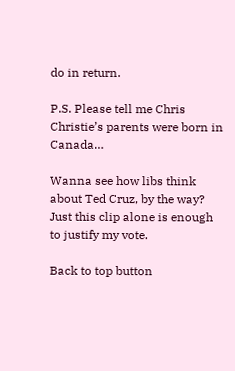do in return.

P.S. Please tell me Chris Christie’s parents were born in Canada…

Wanna see how libs think about Ted Cruz, by the way? Just this clip alone is enough to justify my vote.

Back to top button